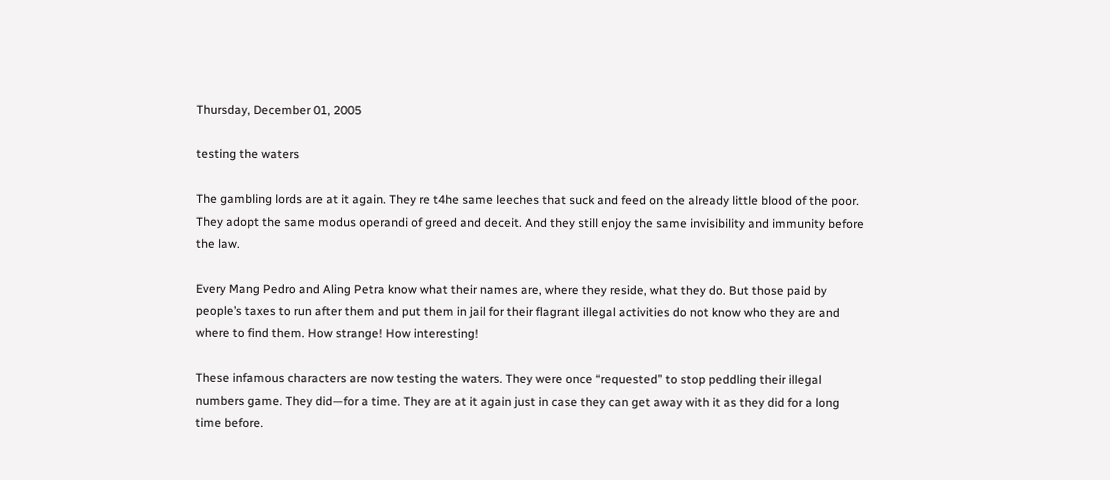Thursday, December 01, 2005

testing the waters

The gambling lords are at it again. They re t4he same leeches that suck and feed on the already little blood of the poor. They adopt the same modus operandi of greed and deceit. And they still enjoy the same invisibility and immunity before the law.

Every Mang Pedro and Aling Petra know what their names are, where they reside, what they do. But those paid by people’s taxes to run after them and put them in jail for their flagrant illegal activities do not know who they are and where to find them. How strange! How interesting!

These infamous characters are now testing the waters. They were once “requested” to stop peddling their illegal numbers game. They did—for a time. They are at it again just in case they can get away with it as they did for a long time before.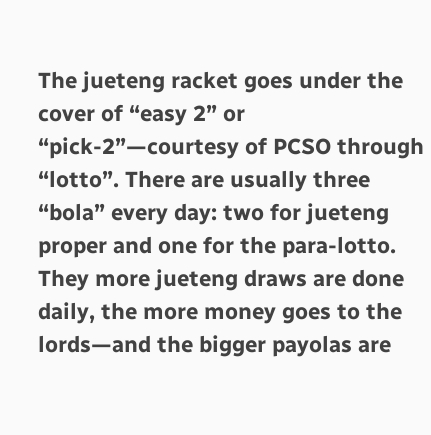The jueteng racket goes under the cover of “easy 2” or “pick-2”—courtesy of PCSO through “lotto”. There are usually three “bola” every day: two for jueteng proper and one for the para-lotto. They more jueteng draws are done daily, the more money goes to the lords—and the bigger payolas are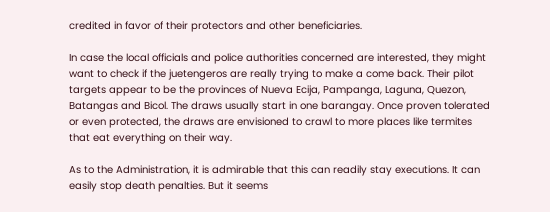credited in favor of their protectors and other beneficiaries.

In case the local officials and police authorities concerned are interested, they might want to check if the juetengeros are really trying to make a come back. Their pilot targets appear to be the provinces of Nueva Ecija, Pampanga, Laguna, Quezon, Batangas and Bicol. The draws usually start in one barangay. Once proven tolerated or even protected, the draws are envisioned to crawl to more places like termites that eat everything on their way.

As to the Administration, it is admirable that this can readily stay executions. It can easily stop death penalties. But it seems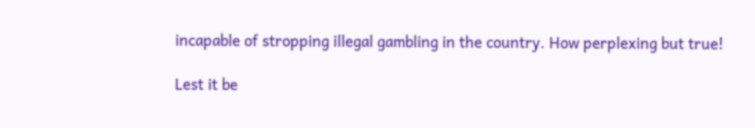incapable of stropping illegal gambling in the country. How perplexing but true!

Lest it be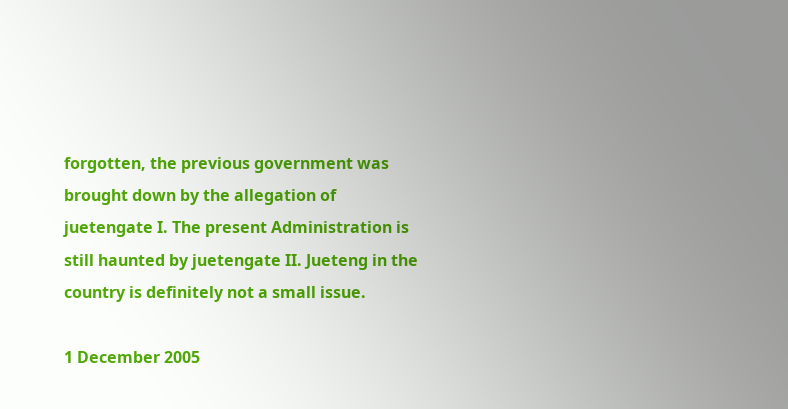forgotten, the previous government was brought down by the allegation of juetengate I. The present Administration is still haunted by juetengate II. Jueteng in the country is definitely not a small issue.

1 December 2005